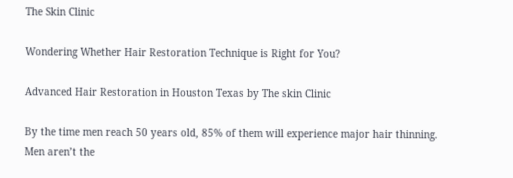The Skin Clinic

Wondering Whether Hair Restoration Technique is Right for You?

Advanced Hair Restoration in Houston Texas by The skin Clinic

By the time men reach 50 years old, 85% of them will experience major hair thinning. Men aren’t the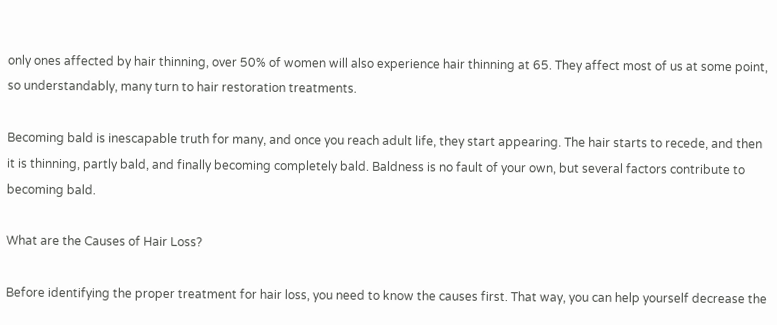only ones affected by hair thinning, over 50% of women will also experience hair thinning at 65. They affect most of us at some point, so understandably, many turn to hair restoration treatments.

Becoming bald is inescapable truth for many, and once you reach adult life, they start appearing. The hair starts to recede, and then it is thinning, partly bald, and finally becoming completely bald. Baldness is no fault of your own, but several factors contribute to becoming bald.

What are the Causes of Hair Loss?

Before identifying the proper treatment for hair loss, you need to know the causes first. That way, you can help yourself decrease the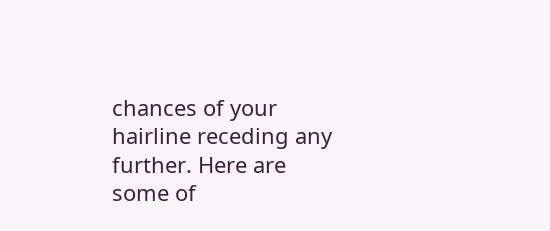chances of your hairline receding any further. Here are some of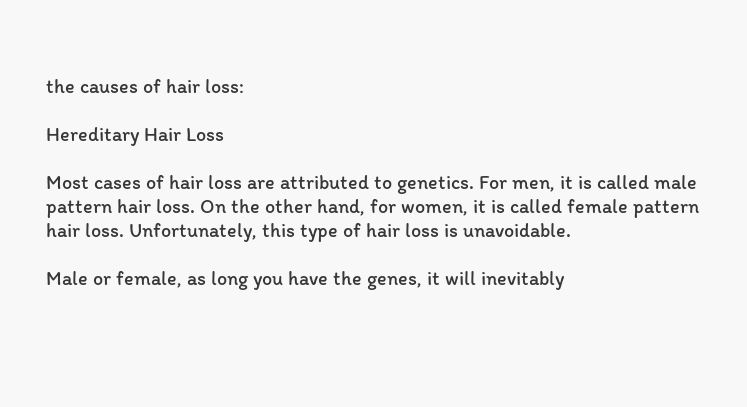the causes of hair loss:

Hereditary Hair Loss

Most cases of hair loss are attributed to genetics. For men, it is called male pattern hair loss. On the other hand, for women, it is called female pattern hair loss. Unfortunately, this type of hair loss is unavoidable.

Male or female, as long you have the genes, it will inevitably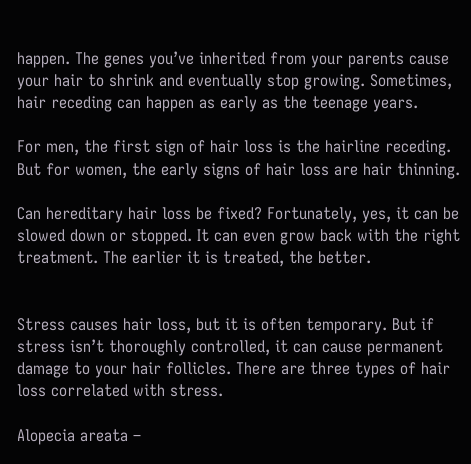happen. The genes you’ve inherited from your parents cause your hair to shrink and eventually stop growing. Sometimes, hair receding can happen as early as the teenage years.

For men, the first sign of hair loss is the hairline receding. But for women, the early signs of hair loss are hair thinning.

Can hereditary hair loss be fixed? Fortunately, yes, it can be slowed down or stopped. It can even grow back with the right treatment. The earlier it is treated, the better.


Stress causes hair loss, but it is often temporary. But if stress isn’t thoroughly controlled, it can cause permanent damage to your hair follicles. There are three types of hair loss correlated with stress.

Alopecia areata –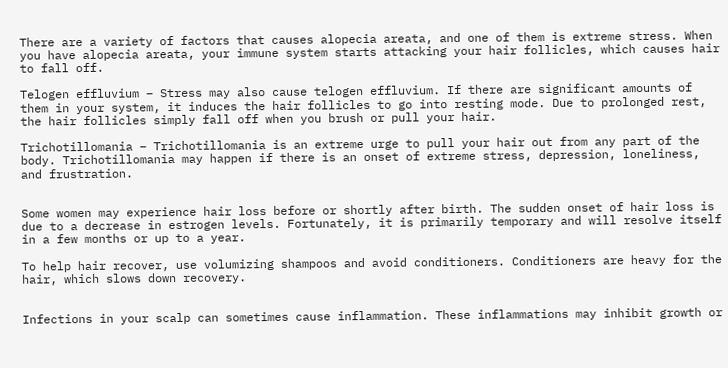There are a variety of factors that causes alopecia areata, and one of them is extreme stress. When you have alopecia areata, your immune system starts attacking your hair follicles, which causes hair to fall off.

Telogen effluvium – Stress may also cause telogen effluvium. If there are significant amounts of them in your system, it induces the hair follicles to go into resting mode. Due to prolonged rest, the hair follicles simply fall off when you brush or pull your hair.

Trichotillomania – Trichotillomania is an extreme urge to pull your hair out from any part of the body. Trichotillomania may happen if there is an onset of extreme stress, depression, loneliness, and frustration.


Some women may experience hair loss before or shortly after birth. The sudden onset of hair loss is due to a decrease in estrogen levels. Fortunately, it is primarily temporary and will resolve itself in a few months or up to a year.

To help hair recover, use volumizing shampoos and avoid conditioners. Conditioners are heavy for the hair, which slows down recovery.


Infections in your scalp can sometimes cause inflammation. These inflammations may inhibit growth or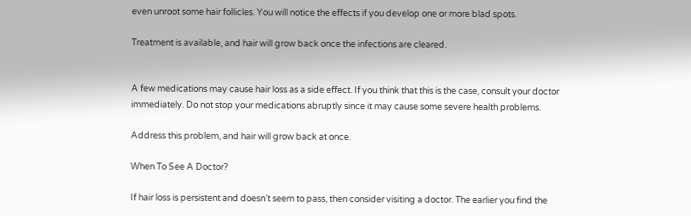even unroot some hair follicles. You will notice the effects if you develop one or more blad spots.

Treatment is available, and hair will grow back once the infections are cleared.


A few medications may cause hair loss as a side effect. If you think that this is the case, consult your doctor immediately. Do not stop your medications abruptly since it may cause some severe health problems.

Address this problem, and hair will grow back at once.

When To See A Doctor?

If hair loss is persistent and doesn’t seem to pass, then consider visiting a doctor. The earlier you find the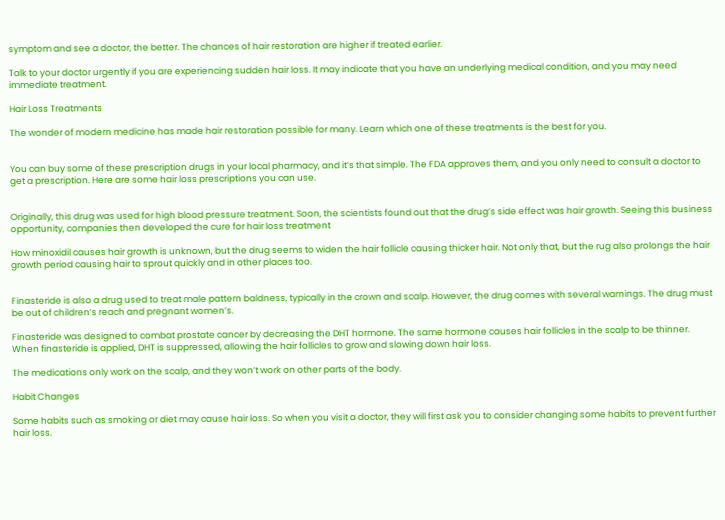symptom and see a doctor, the better. The chances of hair restoration are higher if treated earlier.

Talk to your doctor urgently if you are experiencing sudden hair loss. It may indicate that you have an underlying medical condition, and you may need immediate treatment.

Hair Loss Treatments

The wonder of modern medicine has made hair restoration possible for many. Learn which one of these treatments is the best for you.


You can buy some of these prescription drugs in your local pharmacy, and it’s that simple. The FDA approves them, and you only need to consult a doctor to get a prescription. Here are some hair loss prescriptions you can use.


Originally, this drug was used for high blood pressure treatment. Soon, the scientists found out that the drug’s side effect was hair growth. Seeing this business opportunity, companies then developed the cure for hair loss treatment

How minoxidil causes hair growth is unknown, but the drug seems to widen the hair follicle causing thicker hair. Not only that, but the rug also prolongs the hair growth period causing hair to sprout quickly and in other places too.


Finasteride is also a drug used to treat male pattern baldness, typically in the crown and scalp. However, the drug comes with several warnings. The drug must be out of children’s reach and pregnant women’s.

Finasteride was designed to combat prostate cancer by decreasing the DHT hormone. The same hormone causes hair follicles in the scalp to be thinner. When finasteride is applied, DHT is suppressed, allowing the hair follicles to grow and slowing down hair loss.

The medications only work on the scalp, and they won’t work on other parts of the body.

Habit Changes

Some habits such as smoking or diet may cause hair loss. So when you visit a doctor, they will first ask you to consider changing some habits to prevent further hair loss.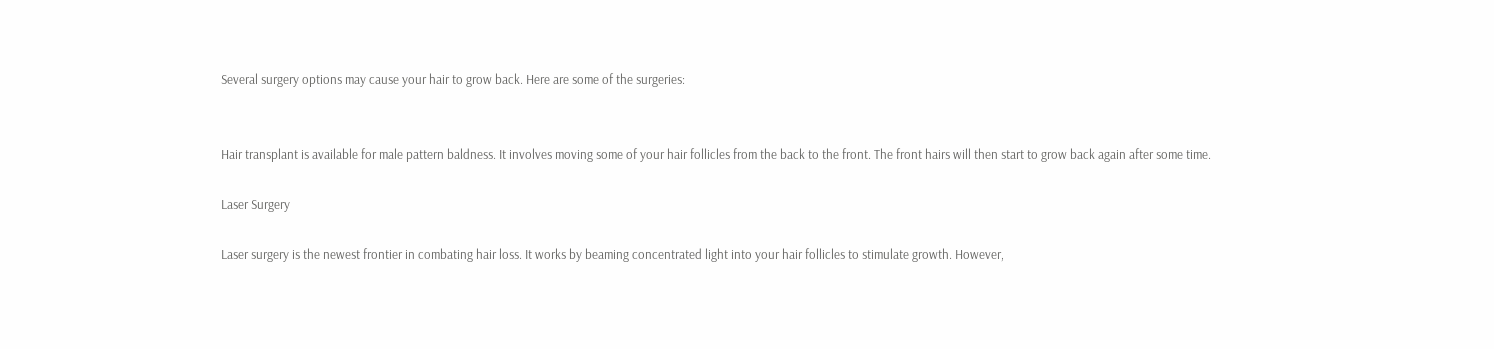Several surgery options may cause your hair to grow back. Here are some of the surgeries:


Hair transplant is available for male pattern baldness. It involves moving some of your hair follicles from the back to the front. The front hairs will then start to grow back again after some time.

Laser Surgery

Laser surgery is the newest frontier in combating hair loss. It works by beaming concentrated light into your hair follicles to stimulate growth. However,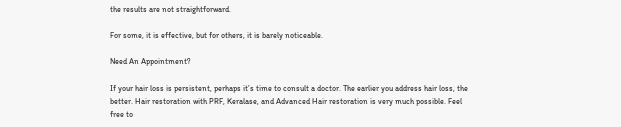the results are not straightforward.

For some, it is effective, but for others, it is barely noticeable.

Need An Appointment?

If your hair loss is persistent, perhaps it’s time to consult a doctor. The earlier you address hair loss, the better. Hair restoration with PRF, Keralase, and Advanced Hair restoration is very much possible. Feel free to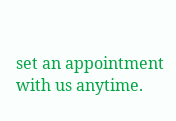set an appointment with us anytime.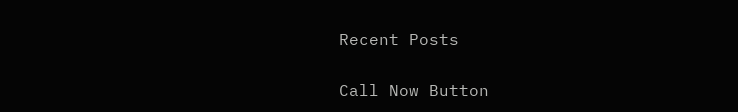Recent Posts

Call Now Button